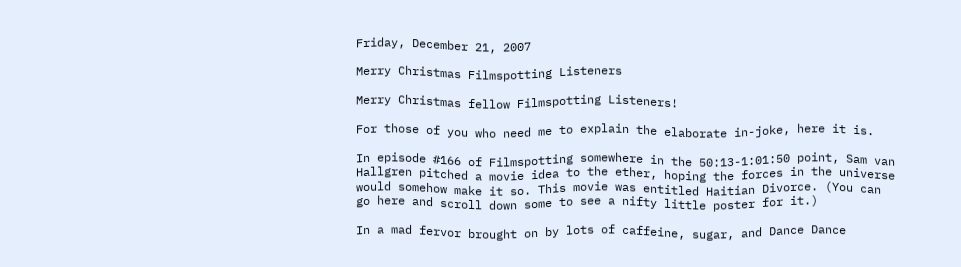Friday, December 21, 2007

Merry Christmas Filmspotting Listeners

Merry Christmas fellow Filmspotting Listeners!

For those of you who need me to explain the elaborate in-joke, here it is.

In episode #166 of Filmspotting somewhere in the 50:13-1:01:50 point, Sam van Hallgren pitched a movie idea to the ether, hoping the forces in the universe would somehow make it so. This movie was entitled Haitian Divorce. (You can go here and scroll down some to see a nifty little poster for it.)

In a mad fervor brought on by lots of caffeine, sugar, and Dance Dance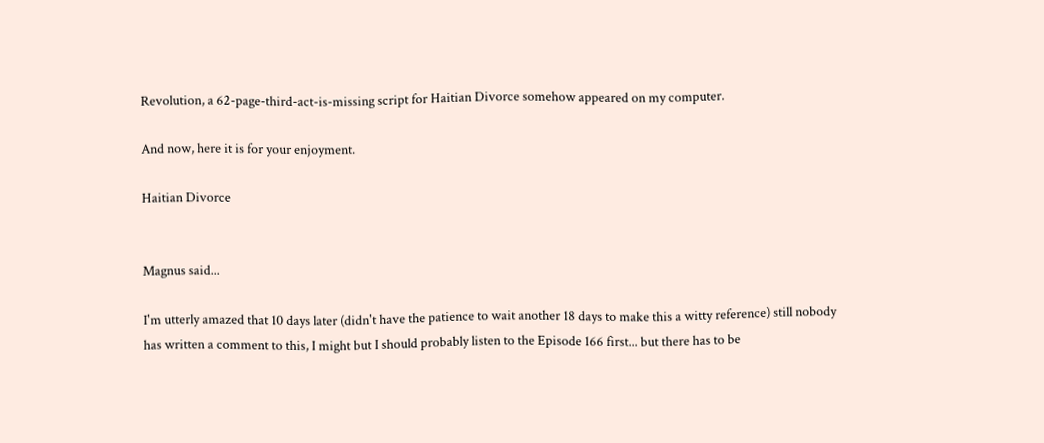Revolution, a 62-page-third-act-is-missing script for Haitian Divorce somehow appeared on my computer.

And now, here it is for your enjoyment.

Haitian Divorce


Magnus said...

I'm utterly amazed that 10 days later (didn't have the patience to wait another 18 days to make this a witty reference) still nobody has written a comment to this, I might but I should probably listen to the Episode 166 first... but there has to be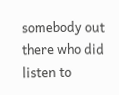somebody out there who did listen to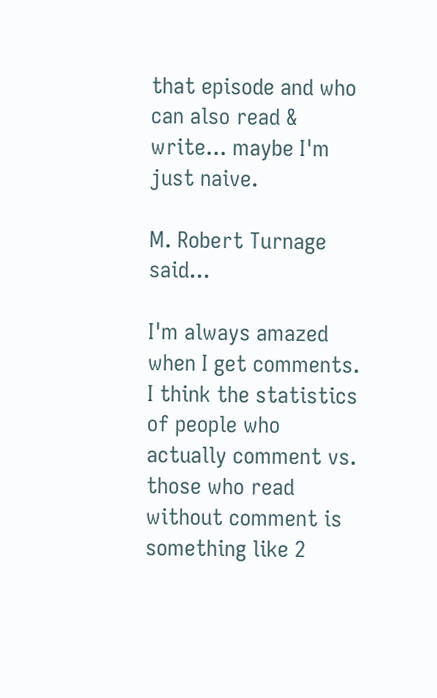that episode and who can also read & write... maybe I'm just naive.

M. Robert Turnage said...

I'm always amazed when I get comments. I think the statistics of people who actually comment vs. those who read without comment is something like 2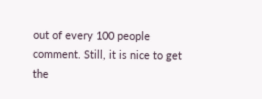out of every 100 people comment. Still, it is nice to get the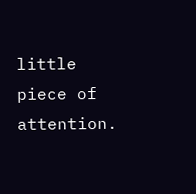little piece of attention.